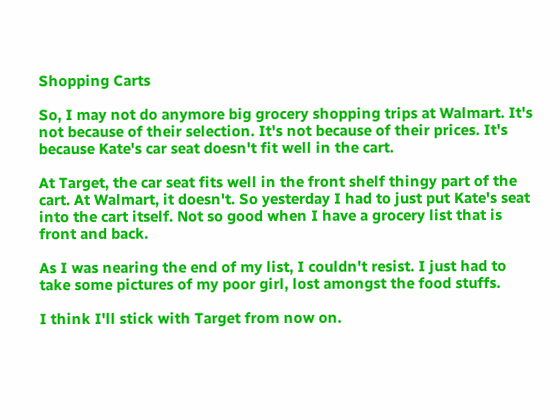Shopping Carts

So, I may not do anymore big grocery shopping trips at Walmart. It's not because of their selection. It's not because of their prices. It's because Kate's car seat doesn't fit well in the cart.

At Target, the car seat fits well in the front shelf thingy part of the cart. At Walmart, it doesn't. So yesterday I had to just put Kate's seat into the cart itself. Not so good when I have a grocery list that is front and back.

As I was nearing the end of my list, I couldn't resist. I just had to take some pictures of my poor girl, lost amongst the food stuffs.

I think I'll stick with Target from now on.